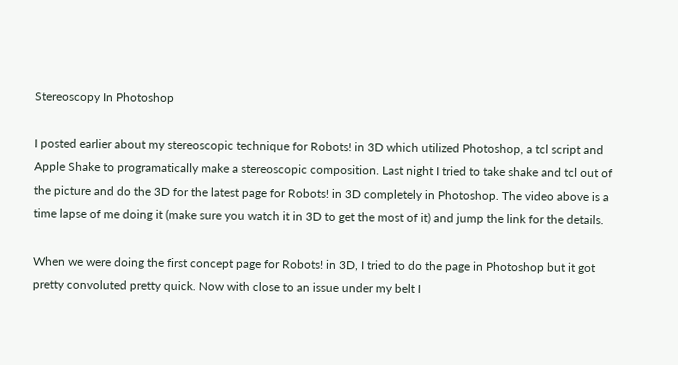Stereoscopy In Photoshop

I posted earlier about my stereoscopic technique for Robots! in 3D which utilized Photoshop, a tcl script and Apple Shake to programatically make a stereoscopic composition. Last night I tried to take shake and tcl out of the picture and do the 3D for the latest page for Robots! in 3D completely in Photoshop. The video above is a time lapse of me doing it (make sure you watch it in 3D to get the most of it) and jump the link for the details.

When we were doing the first concept page for Robots! in 3D, I tried to do the page in Photoshop but it got pretty convoluted pretty quick. Now with close to an issue under my belt I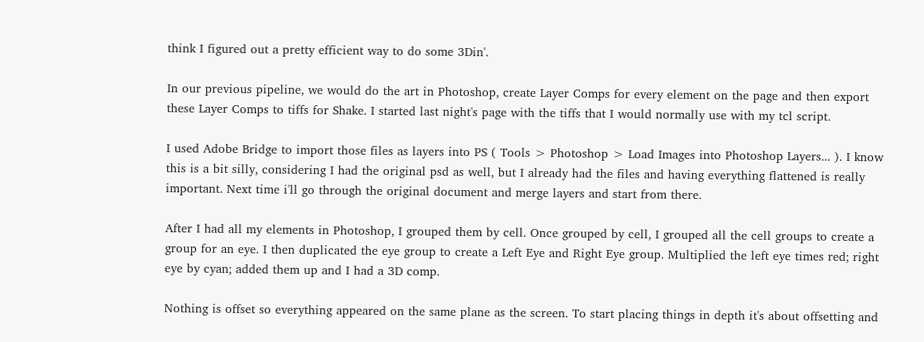think I figured out a pretty efficient way to do some 3Din'.

In our previous pipeline, we would do the art in Photoshop, create Layer Comps for every element on the page and then export these Layer Comps to tiffs for Shake. I started last night's page with the tiffs that I would normally use with my tcl script.

I used Adobe Bridge to import those files as layers into PS ( Tools > Photoshop > Load Images into Photoshop Layers... ). I know this is a bit silly, considering I had the original psd as well, but I already had the files and having everything flattened is really important. Next time i'll go through the original document and merge layers and start from there.

After I had all my elements in Photoshop, I grouped them by cell. Once grouped by cell, I grouped all the cell groups to create a group for an eye. I then duplicated the eye group to create a Left Eye and Right Eye group. Multiplied the left eye times red; right eye by cyan; added them up and I had a 3D comp.

Nothing is offset so everything appeared on the same plane as the screen. To start placing things in depth it's about offsetting and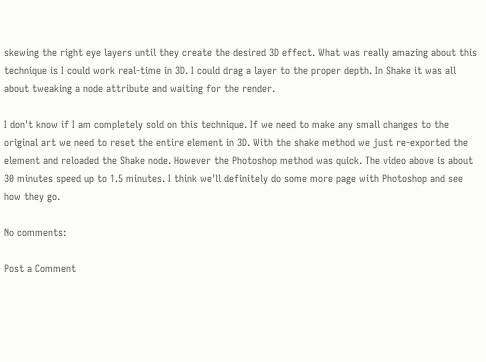skewing the right eye layers until they create the desired 3D effect. What was really amazing about this technique is I could work real-time in 3D. I could drag a layer to the proper depth. In Shake it was all about tweaking a node attribute and waiting for the render.

I don't know if I am completely sold on this technique. If we need to make any small changes to the original art we need to reset the entire element in 3D. With the shake method we just re-exported the element and reloaded the Shake node. However the Photoshop method was quick. The video above is about 30 minutes speed up to 1.5 minutes. I think we'll definitely do some more page with Photoshop and see how they go.

No comments:

Post a Comment